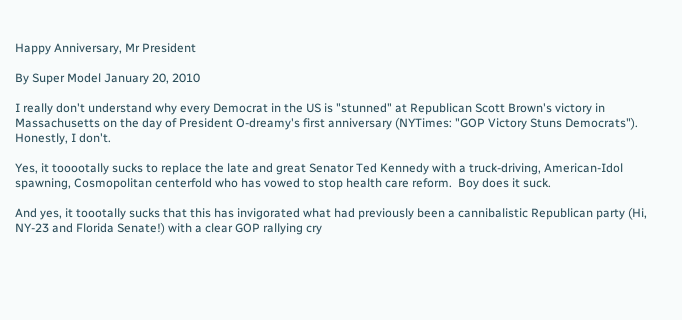Happy Anniversary, Mr President

By Super Model January 20, 2010

I really don't understand why every Democrat in the US is "stunned" at Republican Scott Brown's victory in Massachusetts on the day of President O-dreamy's first anniversary (NYTimes: "GOP Victory Stuns Democrats").  Honestly, I don't.

Yes, it tooootally sucks to replace the late and great Senator Ted Kennedy with a truck-driving, American-Idol spawning, Cosmopolitan centerfold who has vowed to stop health care reform.  Boy does it suck.

And yes, it toootally sucks that this has invigorated what had previously been a cannibalistic Republican party (Hi, NY-23 and Florida Senate!) with a clear GOP rallying cry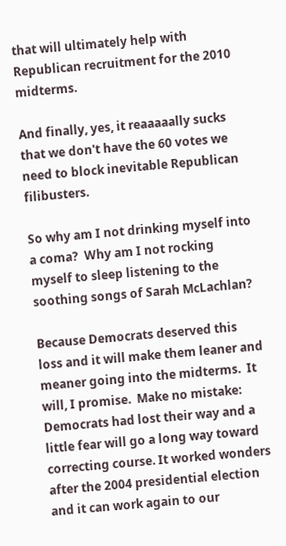that will ultimately help with Republican recruitment for the 2010 midterms.

And finally, yes, it reaaaaally sucks that we don't have the 60 votes we need to block inevitable Republican filibusters.

So why am I not drinking myself into a coma?  Why am I not rocking myself to sleep listening to the soothing songs of Sarah McLachlan?

Because Democrats deserved this loss and it will make them leaner and meaner going into the midterms.  It will, I promise.  Make no mistake: Democrats had lost their way and a little fear will go a long way toward correcting course. It worked wonders after the 2004 presidential election and it can work again to our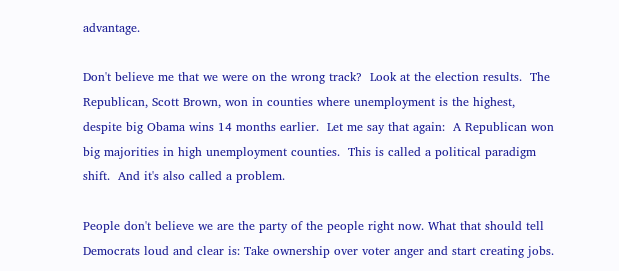advantage.

Don't believe me that we were on the wrong track?  Look at the election results.  The Republican, Scott Brown, won in counties where unemployment is the highest, despite big Obama wins 14 months earlier.  Let me say that again:  A Republican won big majorities in high unemployment counties.  This is called a political paradigm shift.  And it's also called a problem.

People don't believe we are the party of the people right now. What that should tell Democrats loud and clear is: Take ownership over voter anger and start creating jobs.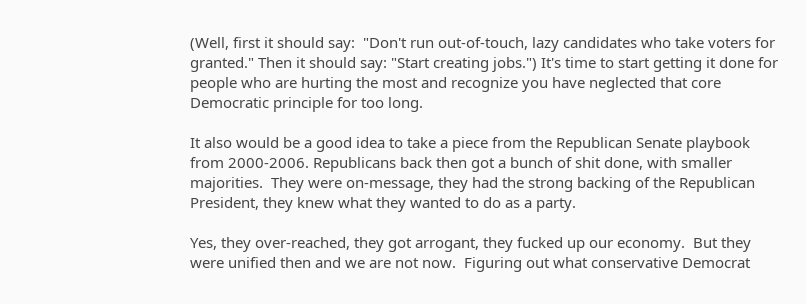(Well, first it should say:  "Don't run out-of-touch, lazy candidates who take voters for granted." Then it should say: "Start creating jobs.") It's time to start getting it done for people who are hurting the most and recognize you have neglected that core Democratic principle for too long.

It also would be a good idea to take a piece from the Republican Senate playbook from 2000-2006. Republicans back then got a bunch of shit done, with smaller majorities.  They were on-message, they had the strong backing of the Republican President, they knew what they wanted to do as a party.

Yes, they over-reached, they got arrogant, they fucked up our economy.  But they were unified then and we are not now.  Figuring out what conservative Democrat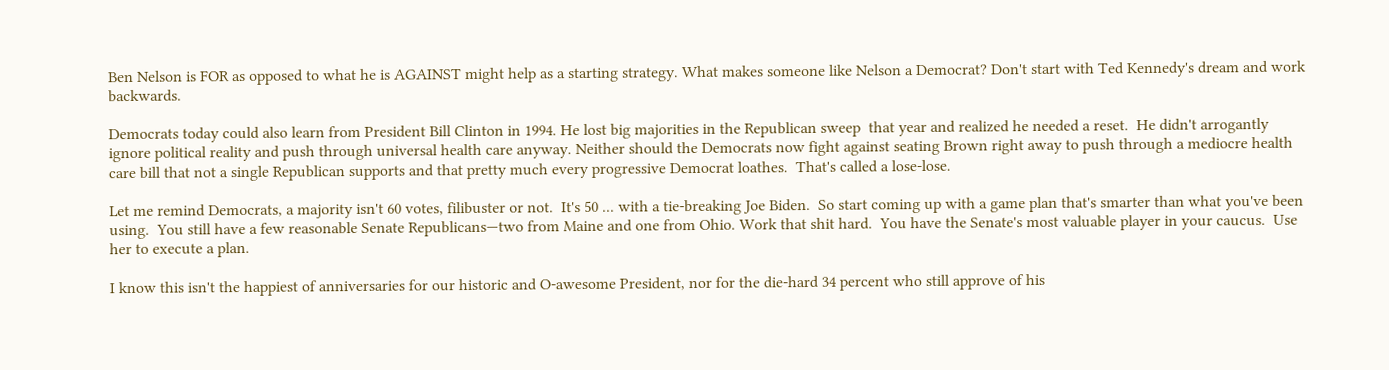Ben Nelson is FOR as opposed to what he is AGAINST might help as a starting strategy. What makes someone like Nelson a Democrat? Don't start with Ted Kennedy's dream and work backwards.

Democrats today could also learn from President Bill Clinton in 1994. He lost big majorities in the Republican sweep  that year and realized he needed a reset.  He didn't arrogantly ignore political reality and push through universal health care anyway. Neither should the Democrats now fight against seating Brown right away to push through a mediocre health care bill that not a single Republican supports and that pretty much every progressive Democrat loathes.  That's called a lose-lose.

Let me remind Democrats, a majority isn't 60 votes, filibuster or not.  It's 50 ... with a tie-breaking Joe Biden.  So start coming up with a game plan that's smarter than what you've been using.  You still have a few reasonable Senate Republicans—two from Maine and one from Ohio. Work that shit hard.  You have the Senate's most valuable player in your caucus.  Use her to execute a plan.

I know this isn't the happiest of anniversaries for our historic and O-awesome President, nor for the die-hard 34 percent who still approve of his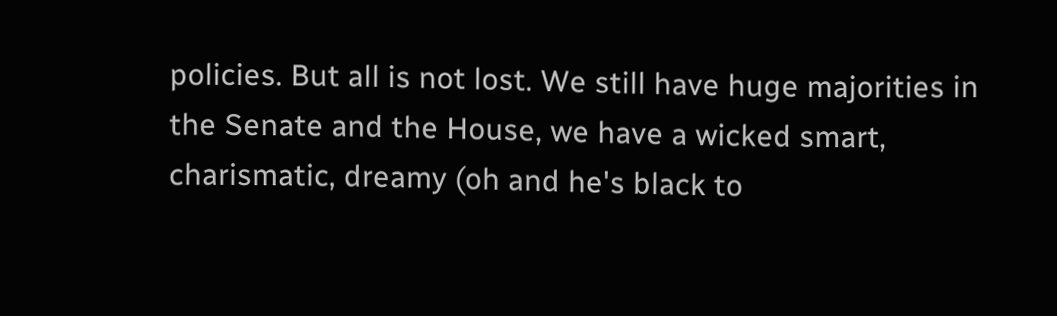policies. But all is not lost. We still have huge majorities in the Senate and the House, we have a wicked smart, charismatic, dreamy (oh and he's black to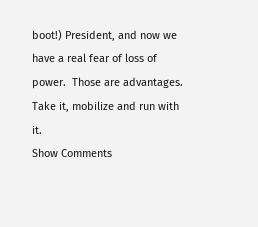boot!) President, and now we have a real fear of loss of power.  Those are advantages.  Take it, mobilize and run with it.
Show Comments